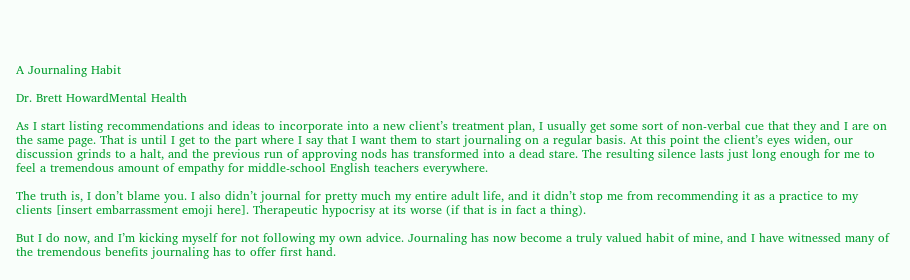A Journaling Habit

Dr. Brett HowardMental Health

As I start listing recommendations and ideas to incorporate into a new client’s treatment plan, I usually get some sort of non-verbal cue that they and I are on the same page. That is until I get to the part where I say that I want them to start journaling on a regular basis. At this point the client’s eyes widen, our discussion grinds to a halt, and the previous run of approving nods has transformed into a dead stare. The resulting silence lasts just long enough for me to feel a tremendous amount of empathy for middle-school English teachers everywhere.

The truth is, I don’t blame you. I also didn’t journal for pretty much my entire adult life, and it didn’t stop me from recommending it as a practice to my clients [insert embarrassment emoji here]. Therapeutic hypocrisy at its worse (if that is in fact a thing).

But I do now, and I’m kicking myself for not following my own advice. Journaling has now become a truly valued habit of mine, and I have witnessed many of the tremendous benefits journaling has to offer first hand.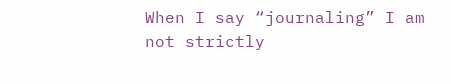When I say “journaling” I am not strictly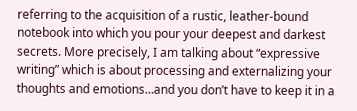referring to the acquisition of a rustic, leather-bound notebook into which you pour your deepest and darkest secrets. More precisely, I am talking about “expressive writing” which is about processing and externalizing your thoughts and emotions…and you don’t have to keep it in a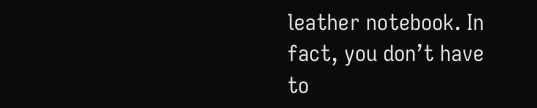leather notebook. In fact, you don’t have to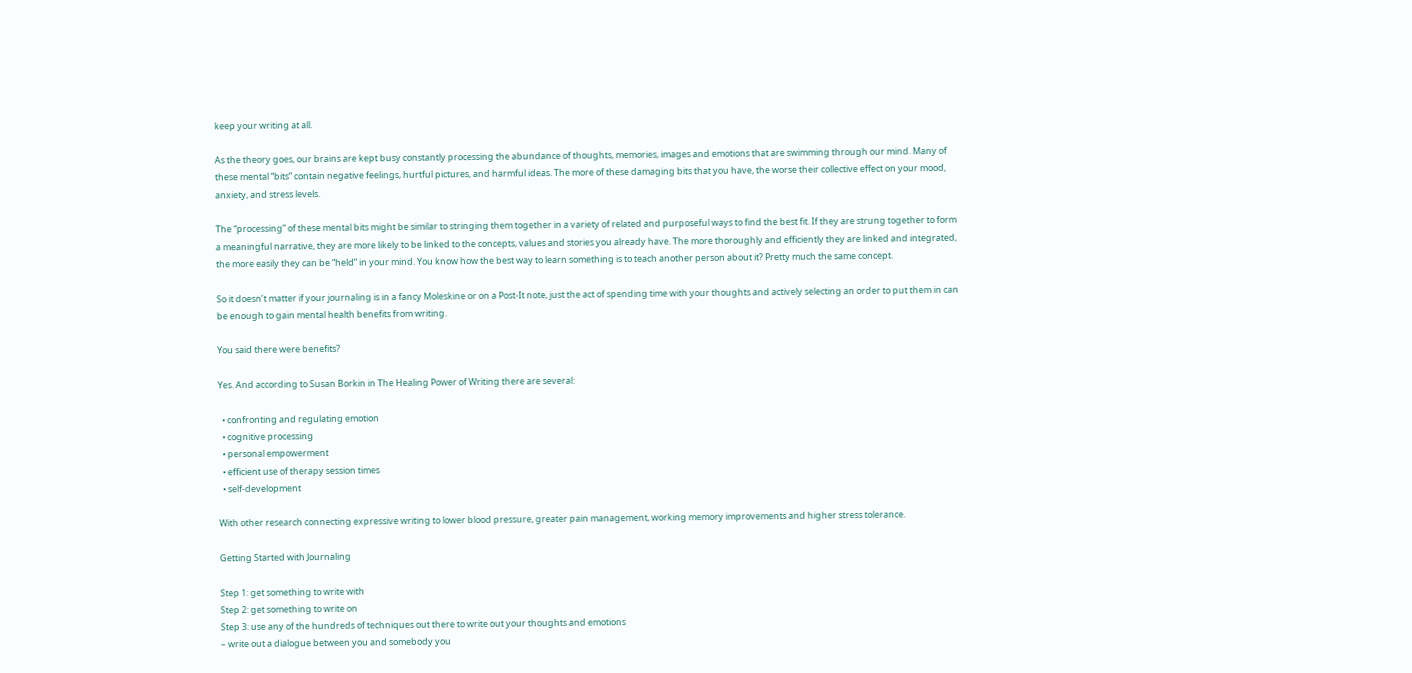keep your writing at all.

As the theory goes, our brains are kept busy constantly processing the abundance of thoughts, memories, images and emotions that are swimming through our mind. Many of these mental “bits” contain negative feelings, hurtful pictures, and harmful ideas. The more of these damaging bits that you have, the worse their collective effect on your mood, anxiety, and stress levels.

The “processing” of these mental bits might be similar to stringing them together in a variety of related and purposeful ways to find the best fit. If they are strung together to form a meaningful narrative, they are more likely to be linked to the concepts, values and stories you already have. The more thoroughly and efficiently they are linked and integrated, the more easily they can be “held” in your mind. You know how the best way to learn something is to teach another person about it? Pretty much the same concept.

So it doesn’t matter if your journaling is in a fancy Moleskine or on a Post-It note, just the act of spending time with your thoughts and actively selecting an order to put them in can be enough to gain mental health benefits from writing.

You said there were benefits?

Yes. And according to Susan Borkin in The Healing Power of Writing there are several:

  • confronting and regulating emotion
  • cognitive processing
  • personal empowerment
  • efficient use of therapy session times
  • self-development

With other research connecting expressive writing to lower blood pressure, greater pain management, working memory improvements and higher stress tolerance.

Getting Started with Journaling

Step 1: get something to write with
Step 2: get something to write on
Step 3: use any of the hundreds of techniques out there to write out your thoughts and emotions
– write out a dialogue between you and somebody you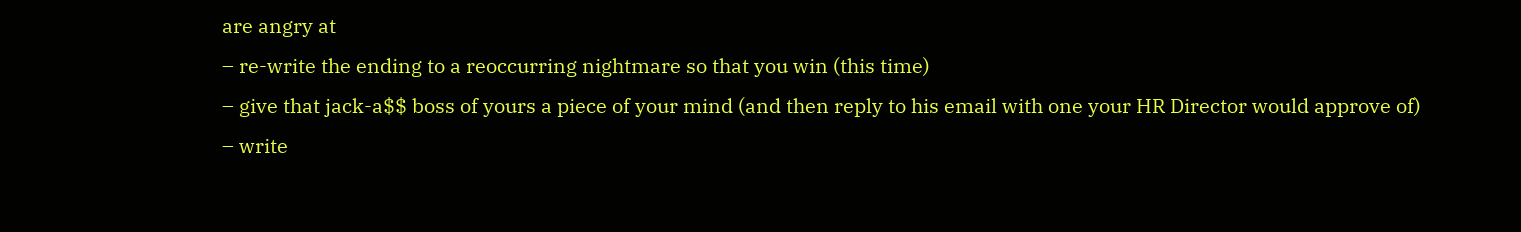are angry at
– re-write the ending to a reoccurring nightmare so that you win (this time)
– give that jack-a$$ boss of yours a piece of your mind (and then reply to his email with one your HR Director would approve of)
– write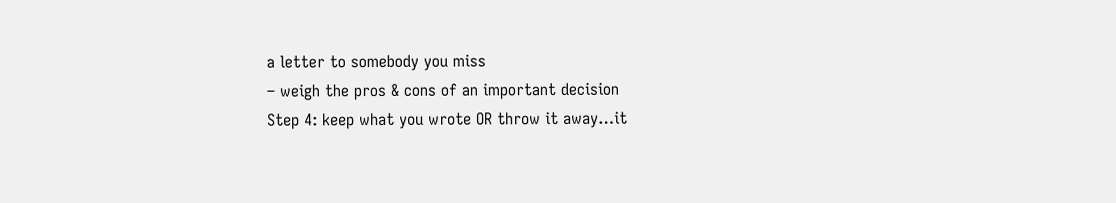a letter to somebody you miss
– weigh the pros & cons of an important decision
Step 4: keep what you wrote OR throw it away…it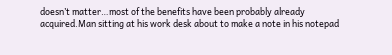doesn’t matter…most of the benefits have been probably already acquired.Man sitting at his work desk about to make a note in his notepad